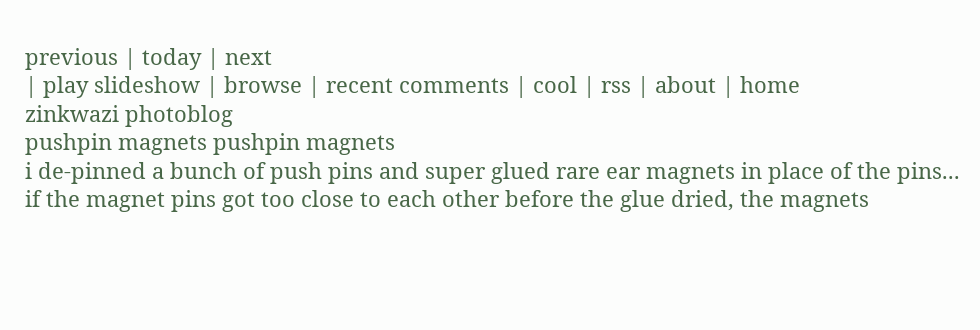previous | today | next
| play slideshow | browse | recent comments | cool | rss | about | home
zinkwazi photoblog
pushpin magnets pushpin magnets
i de-pinned a bunch of push pins and super glued rare ear magnets in place of the pins...
if the magnet pins got too close to each other before the glue dried, the magnets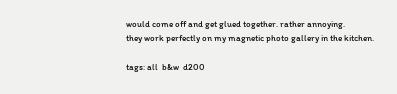would come off and get glued together. rather annoying.
they work perfectly on my magnetic photo gallery in the kitchen.

tags: all  b&w  d200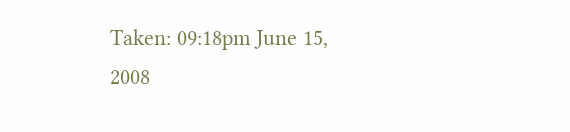Taken: 09:18pm June 15, 2008